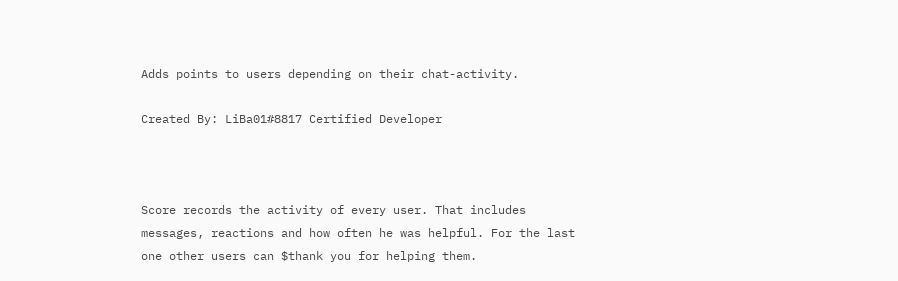Adds points to users depending on their chat-activity.

Created By: LiBa01#8817 Certified Developer



Score records the activity of every user. That includes messages, reactions and how often he was helpful. For the last one other users can $thank you for helping them.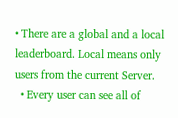• There are a global and a local leaderboard. Local means only users from the current Server.
  • Every user can see all of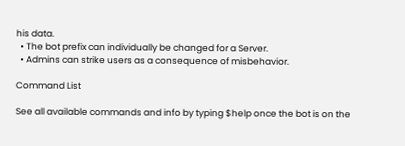his data.
  • The bot prefix can individually be changed for a Server.
  • Admins can strike users as a consequence of misbehavior.

Command List

See all available commands and info by typing $help once the bot is on the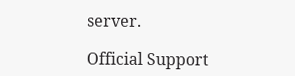server.

Official Support